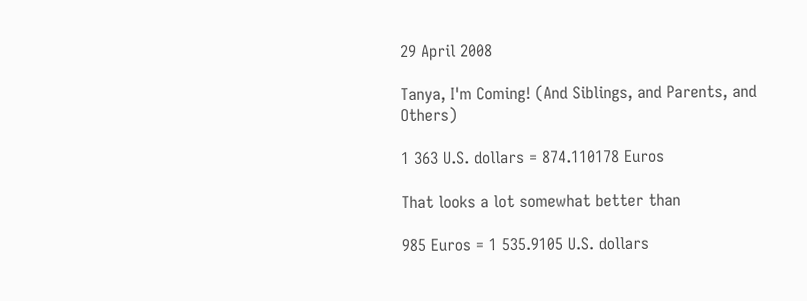29 April 2008

Tanya, I'm Coming! (And Siblings, and Parents, and Others)

1 363 U.S. dollars = 874.110178 Euros

That looks a lot somewhat better than

985 Euros = 1 535.9105 U.S. dollars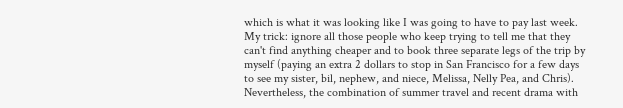which is what it was looking like I was going to have to pay last week. My trick: ignore all those people who keep trying to tell me that they can't find anything cheaper and to book three separate legs of the trip by myself (paying an extra 2 dollars to stop in San Francisco for a few days to see my sister, bil, nephew, and niece, Melissa, Nelly Pea, and Chris). Nevertheless, the combination of summer travel and recent drama with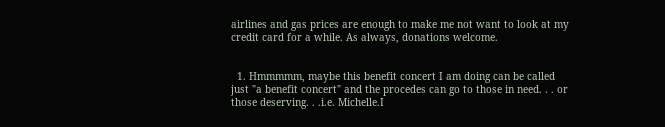airlines and gas prices are enough to make me not want to look at my credit card for a while. As always, donations welcome.


  1. Hmmmmm, maybe this benefit concert I am doing can be called just "a benefit concert" and the procedes can go to those in need. . . or those deserving. . .i.e. Michelle.I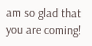am so glad that you are coming!